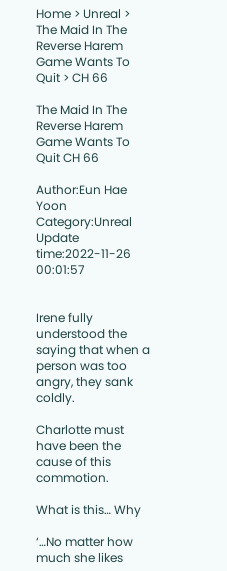Home > Unreal > The Maid In The Reverse Harem Game Wants To Quit > CH 66

The Maid In The Reverse Harem Game Wants To Quit CH 66

Author:Eun Hae Yoon Category:Unreal Update time:2022-11-26 00:01:57


Irene fully understood the saying that when a person was too angry, they sank coldly.

Charlotte must have been the cause of this commotion.

What is this… Why

‘…No matter how much she likes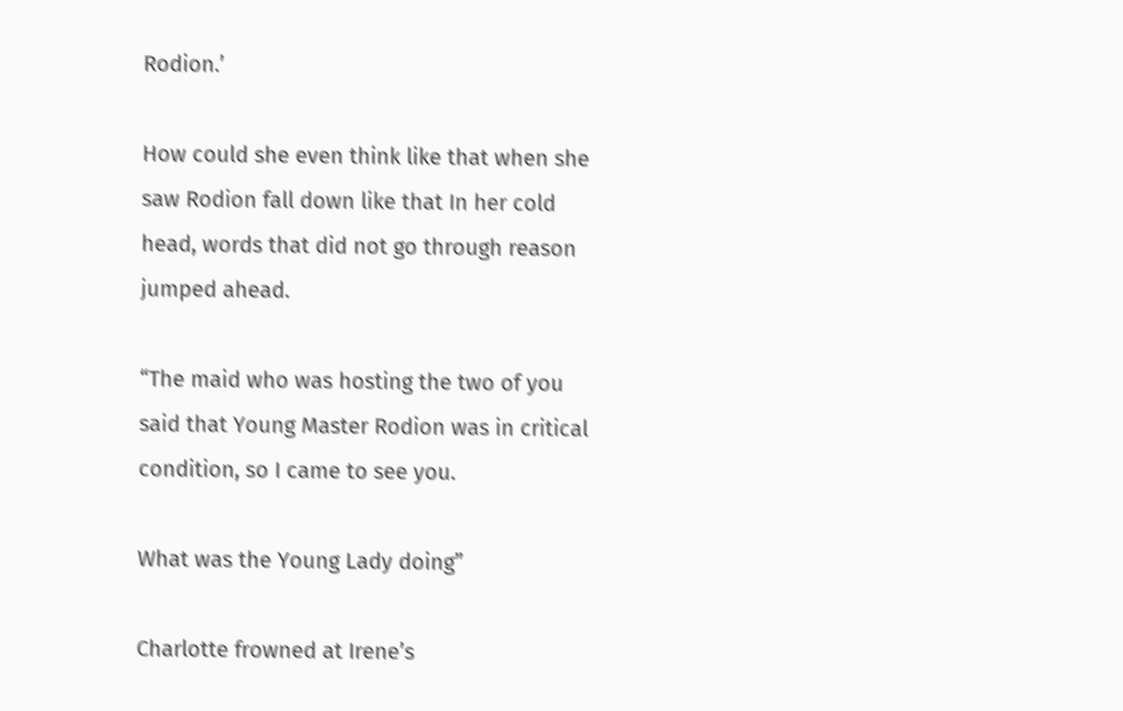Rodion.’

How could she even think like that when she saw Rodion fall down like that In her cold head, words that did not go through reason jumped ahead.

“The maid who was hosting the two of you said that Young Master Rodion was in critical condition, so I came to see you.

What was the Young Lady doing”

Charlotte frowned at Irene’s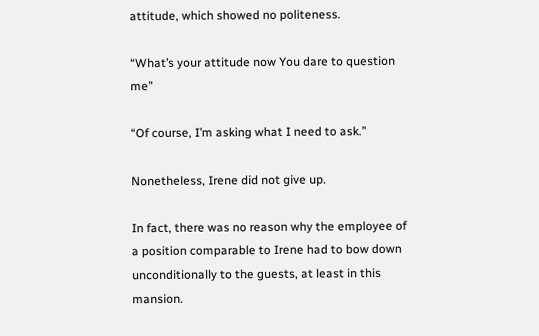attitude, which showed no politeness.

“What’s your attitude now You dare to question me”

“Of course, I’m asking what I need to ask.”

Nonetheless, Irene did not give up.

In fact, there was no reason why the employee of a position comparable to Irene had to bow down unconditionally to the guests, at least in this mansion.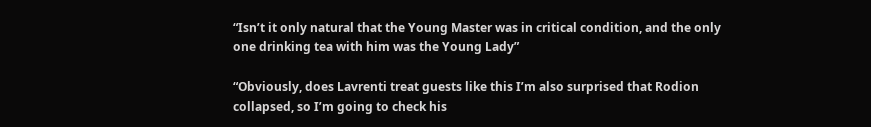“Isn’t it only natural that the Young Master was in critical condition, and the only one drinking tea with him was the Young Lady”

“Obviously, does Lavrenti treat guests like this I’m also surprised that Rodion collapsed, so I’m going to check his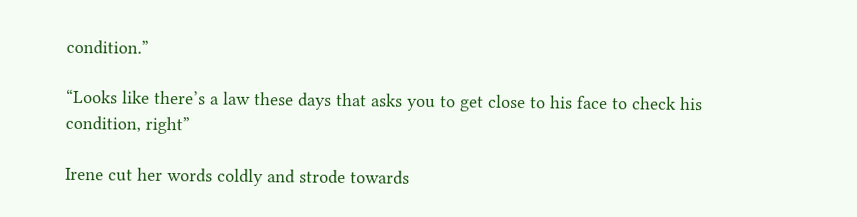condition.”

“Looks like there’s a law these days that asks you to get close to his face to check his condition, right”

Irene cut her words coldly and strode towards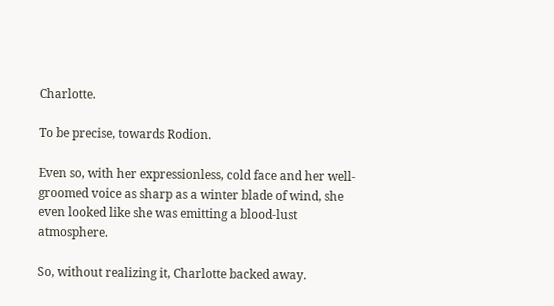Charlotte.

To be precise, towards Rodion.

Even so, with her expressionless, cold face and her well-groomed voice as sharp as a winter blade of wind, she even looked like she was emitting a blood-lust atmosphere.

So, without realizing it, Charlotte backed away.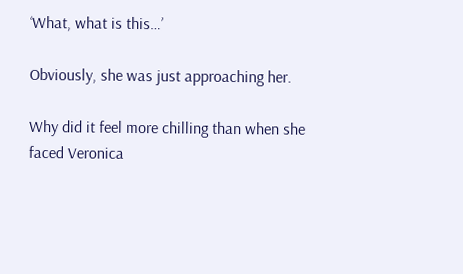‘What, what is this…’

Obviously, she was just approaching her.

Why did it feel more chilling than when she faced Veronica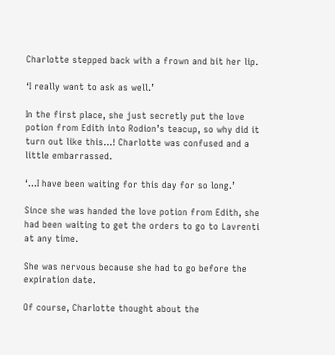Charlotte stepped back with a frown and bit her lip.

‘I really want to ask as well.’

In the first place, she just secretly put the love potion from Edith into Rodion’s teacup, so why did it turn out like this…! Charlotte was confused and a little embarrassed.

‘…I have been waiting for this day for so long.’

Since she was handed the love potion from Edith, she had been waiting to get the orders to go to Lavrenti at any time.

She was nervous because she had to go before the expiration date.

Of course, Charlotte thought about the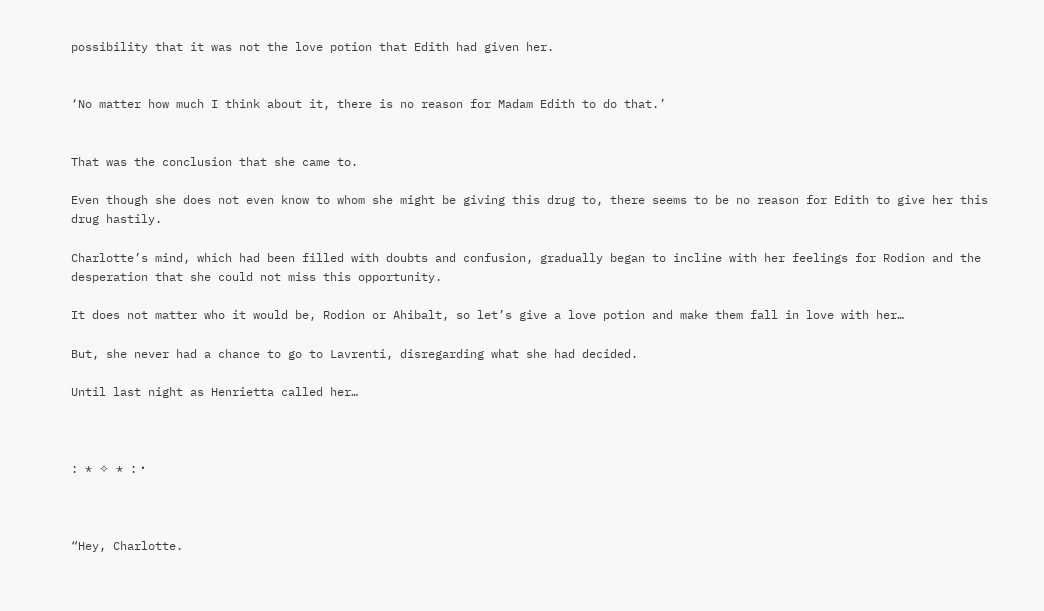possibility that it was not the love potion that Edith had given her.


‘No matter how much I think about it, there is no reason for Madam Edith to do that.’


That was the conclusion that she came to.

Even though she does not even know to whom she might be giving this drug to, there seems to be no reason for Edith to give her this drug hastily.

Charlotte’s mind, which had been filled with doubts and confusion, gradually began to incline with her feelings for Rodion and the desperation that she could not miss this opportunity.

It does not matter who it would be, Rodion or Ahibalt, so let’s give a love potion and make them fall in love with her…

But, she never had a chance to go to Lavrenti, disregarding what she had decided.

Until last night as Henrietta called her…



: * ✧ * :・



“Hey, Charlotte.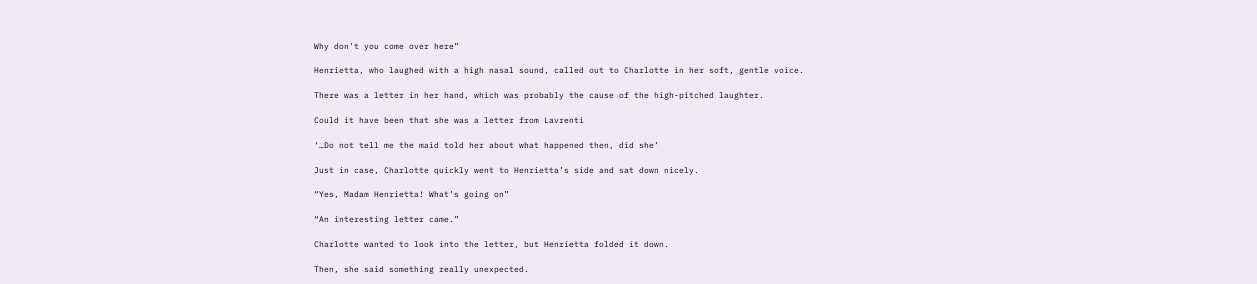Why don’t you come over here”

Henrietta, who laughed with a high nasal sound, called out to Charlotte in her soft, gentle voice.

There was a letter in her hand, which was probably the cause of the high-pitched laughter.

Could it have been that she was a letter from Lavrenti

‘…Do not tell me the maid told her about what happened then, did she’

Just in case, Charlotte quickly went to Henrietta’s side and sat down nicely.

“Yes, Madam Henrietta! What’s going on”

“An interesting letter came.”

Charlotte wanted to look into the letter, but Henrietta folded it down.

Then, she said something really unexpected.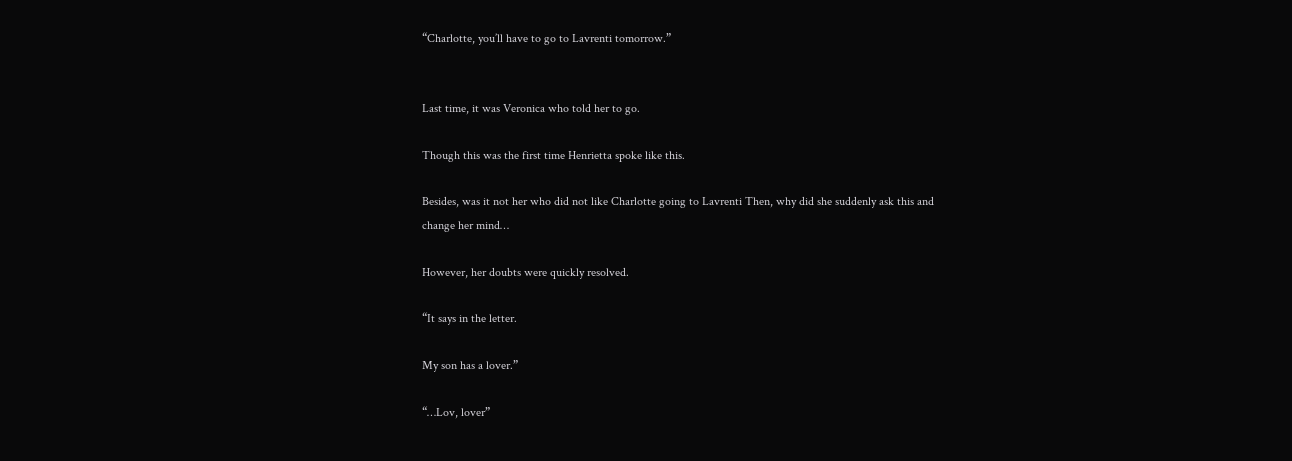“Charlotte, you’ll have to go to Lavrenti tomorrow.”


Last time, it was Veronica who told her to go.

Though this was the first time Henrietta spoke like this.

Besides, was it not her who did not like Charlotte going to Lavrenti Then, why did she suddenly ask this and change her mind…

However, her doubts were quickly resolved.

“It says in the letter.

My son has a lover.”

“…Lov, lover”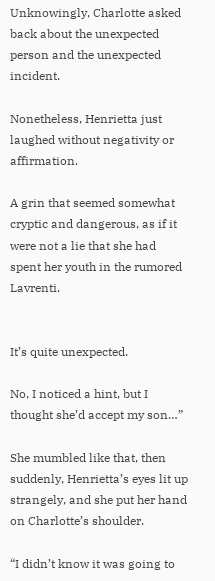Unknowingly, Charlotte asked back about the unexpected person and the unexpected incident.

Nonetheless, Henrietta just laughed without negativity or affirmation.

A grin that seemed somewhat cryptic and dangerous, as if it were not a lie that she had spent her youth in the rumored Lavrenti.


It’s quite unexpected.

No, I noticed a hint, but I thought she’d accept my son…”

She mumbled like that, then suddenly, Henrietta’s eyes lit up strangely, and she put her hand on Charlotte’s shoulder.

“I didn’t know it was going to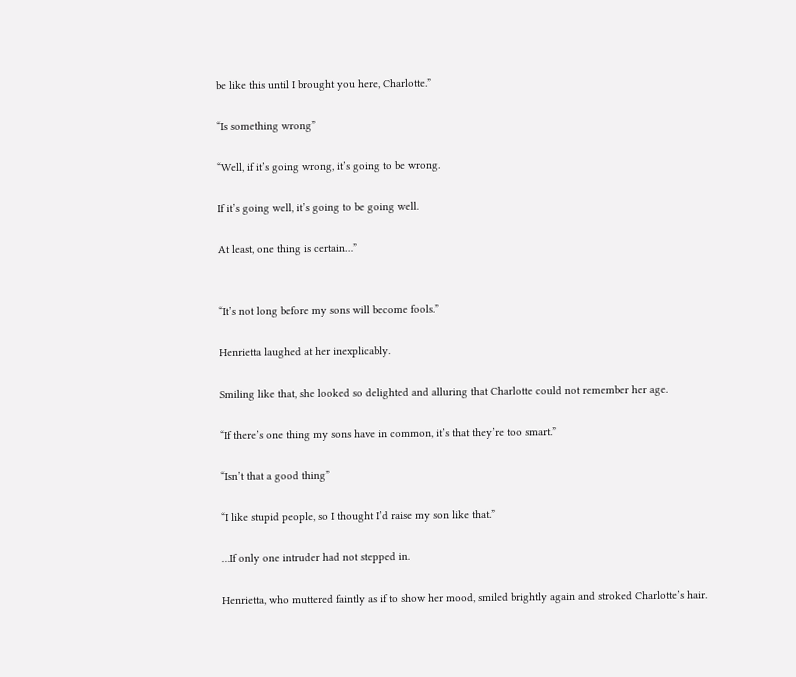be like this until I brought you here, Charlotte.”

“Is something wrong”

“Well, if it’s going wrong, it’s going to be wrong.

If it’s going well, it’s going to be going well.

At least, one thing is certain…”


“It’s not long before my sons will become fools.”

Henrietta laughed at her inexplicably.

Smiling like that, she looked so delighted and alluring that Charlotte could not remember her age.

“If there’s one thing my sons have in common, it’s that they’re too smart.”

“Isn’t that a good thing”

“I like stupid people, so I thought I’d raise my son like that.”

…If only one intruder had not stepped in.

Henrietta, who muttered faintly as if to show her mood, smiled brightly again and stroked Charlotte’s hair.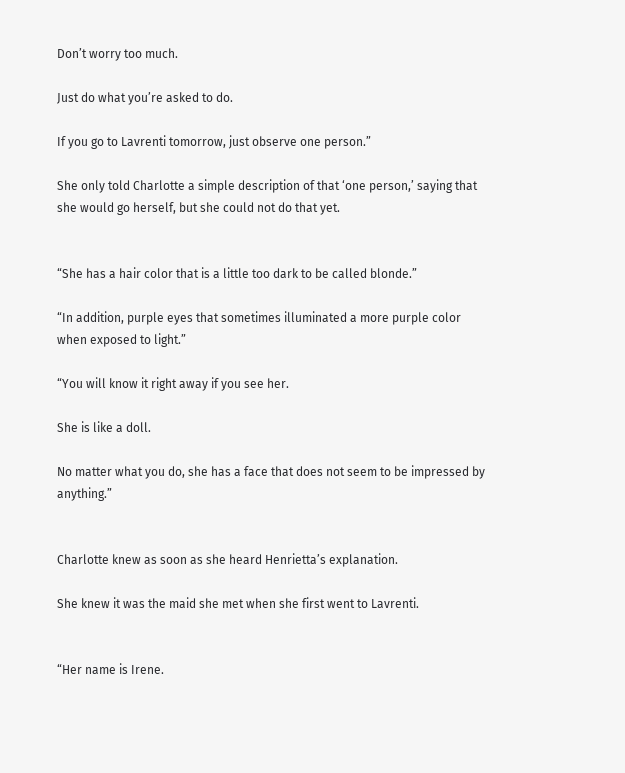Don’t worry too much.

Just do what you’re asked to do.

If you go to Lavrenti tomorrow, just observe one person.”

She only told Charlotte a simple description of that ‘one person,’ saying that she would go herself, but she could not do that yet.


“She has a hair color that is a little too dark to be called blonde.”

“In addition, purple eyes that sometimes illuminated a more purple color when exposed to light.”

“You will know it right away if you see her.

She is like a doll.

No matter what you do, she has a face that does not seem to be impressed by anything.”


Charlotte knew as soon as she heard Henrietta’s explanation.

She knew it was the maid she met when she first went to Lavrenti.


“Her name is Irene.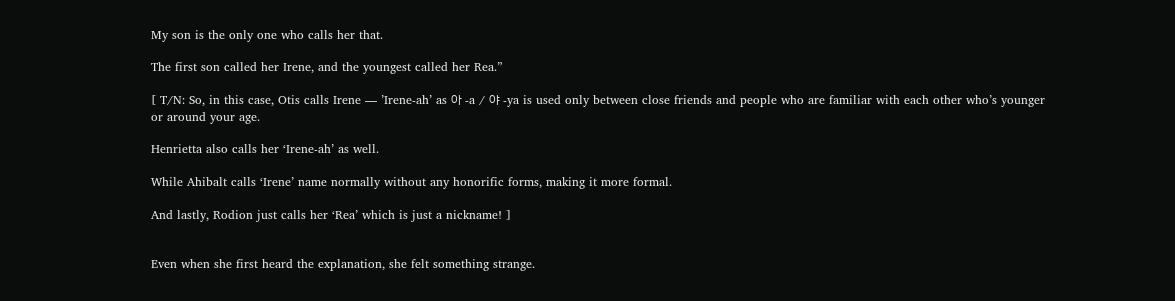My son is the only one who calls her that.

The first son called her Irene, and the youngest called her Rea.”

[ T/N: So, in this case, Otis calls Irene — ’Irene-ah’ as 아 -a / 야 -ya is used only between close friends and people who are familiar with each other who’s younger or around your age.

Henrietta also calls her ‘Irene-ah’ as well.

While Ahibalt calls ‘Irene’ name normally without any honorific forms, making it more formal.

And lastly, Rodion just calls her ‘Rea’ which is just a nickname! ]


Even when she first heard the explanation, she felt something strange.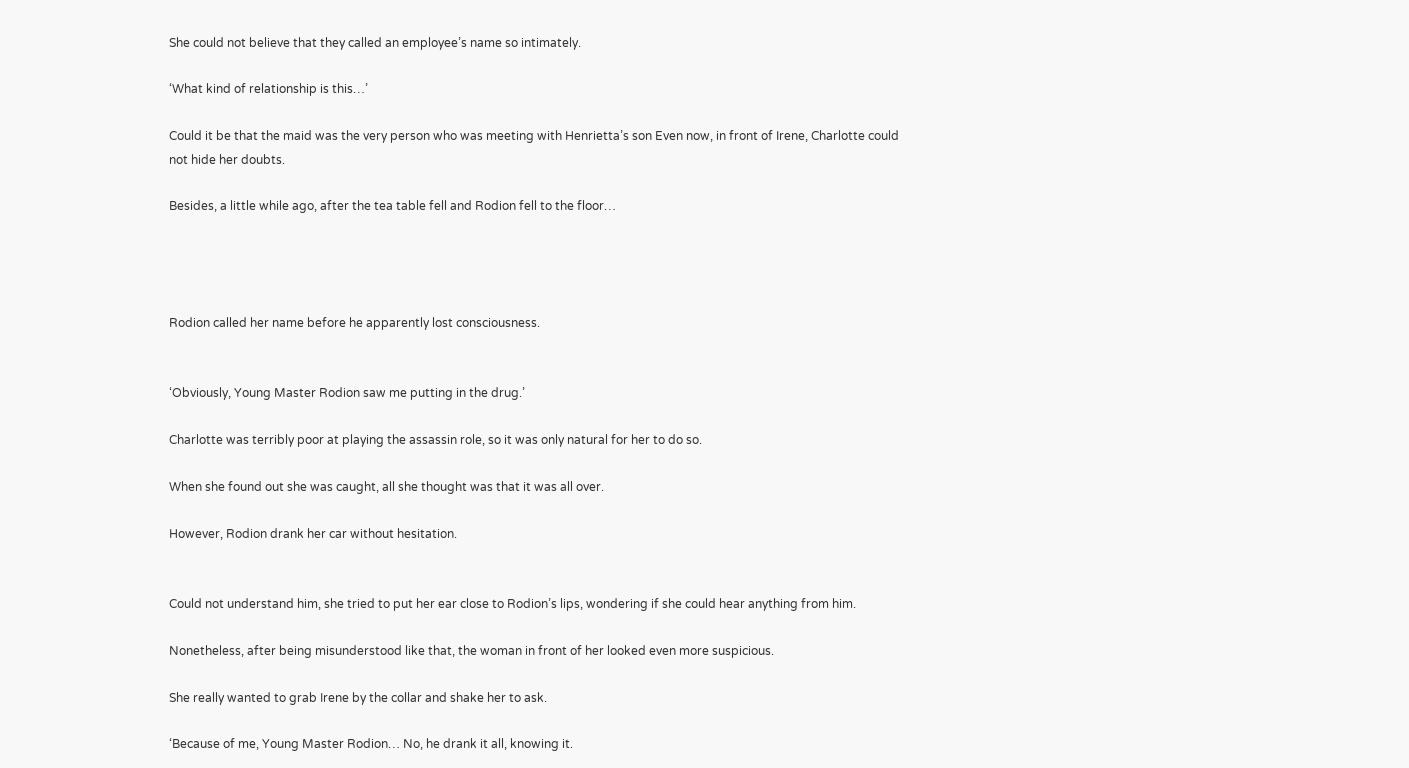She could not believe that they called an employee’s name so intimately.

‘What kind of relationship is this…’

Could it be that the maid was the very person who was meeting with Henrietta’s son Even now, in front of Irene, Charlotte could not hide her doubts.

Besides, a little while ago, after the tea table fell and Rodion fell to the floor…




Rodion called her name before he apparently lost consciousness.


‘Obviously, Young Master Rodion saw me putting in the drug.’

Charlotte was terribly poor at playing the assassin role, so it was only natural for her to do so.

When she found out she was caught, all she thought was that it was all over.

However, Rodion drank her car without hesitation.


Could not understand him, she tried to put her ear close to Rodion’s lips, wondering if she could hear anything from him.

Nonetheless, after being misunderstood like that, the woman in front of her looked even more suspicious.

She really wanted to grab Irene by the collar and shake her to ask.

‘Because of me, Young Master Rodion… No, he drank it all, knowing it.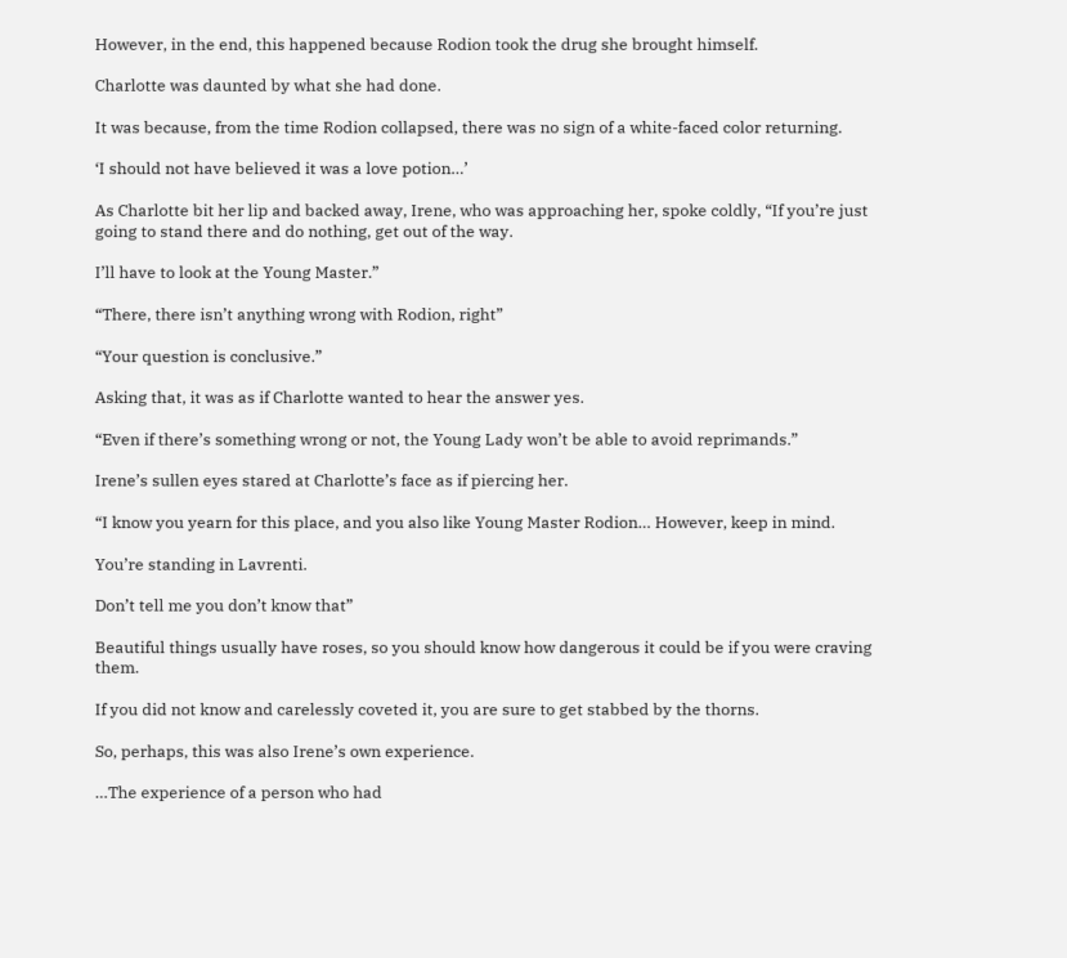However, in the end, this happened because Rodion took the drug she brought himself.

Charlotte was daunted by what she had done.

It was because, from the time Rodion collapsed, there was no sign of a white-faced color returning.

‘I should not have believed it was a love potion…’

As Charlotte bit her lip and backed away, Irene, who was approaching her, spoke coldly, “If you’re just going to stand there and do nothing, get out of the way.

I’ll have to look at the Young Master.”

“There, there isn’t anything wrong with Rodion, right”

“Your question is conclusive.”

Asking that, it was as if Charlotte wanted to hear the answer yes.

“Even if there’s something wrong or not, the Young Lady won’t be able to avoid reprimands.”

Irene’s sullen eyes stared at Charlotte’s face as if piercing her.

“I know you yearn for this place, and you also like Young Master Rodion… However, keep in mind.

You’re standing in Lavrenti.

Don’t tell me you don’t know that”

Beautiful things usually have roses, so you should know how dangerous it could be if you were craving them.

If you did not know and carelessly coveted it, you are sure to get stabbed by the thorns.

So, perhaps, this was also Irene’s own experience.

…The experience of a person who had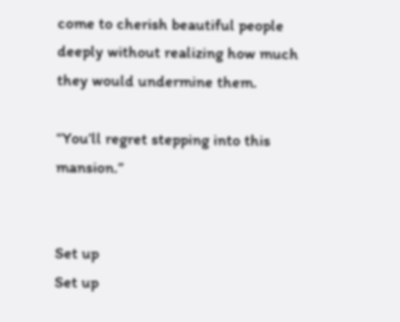come to cherish beautiful people deeply without realizing how much they would undermine them.

“You’ll regret stepping into this mansion.”


Set up
Set up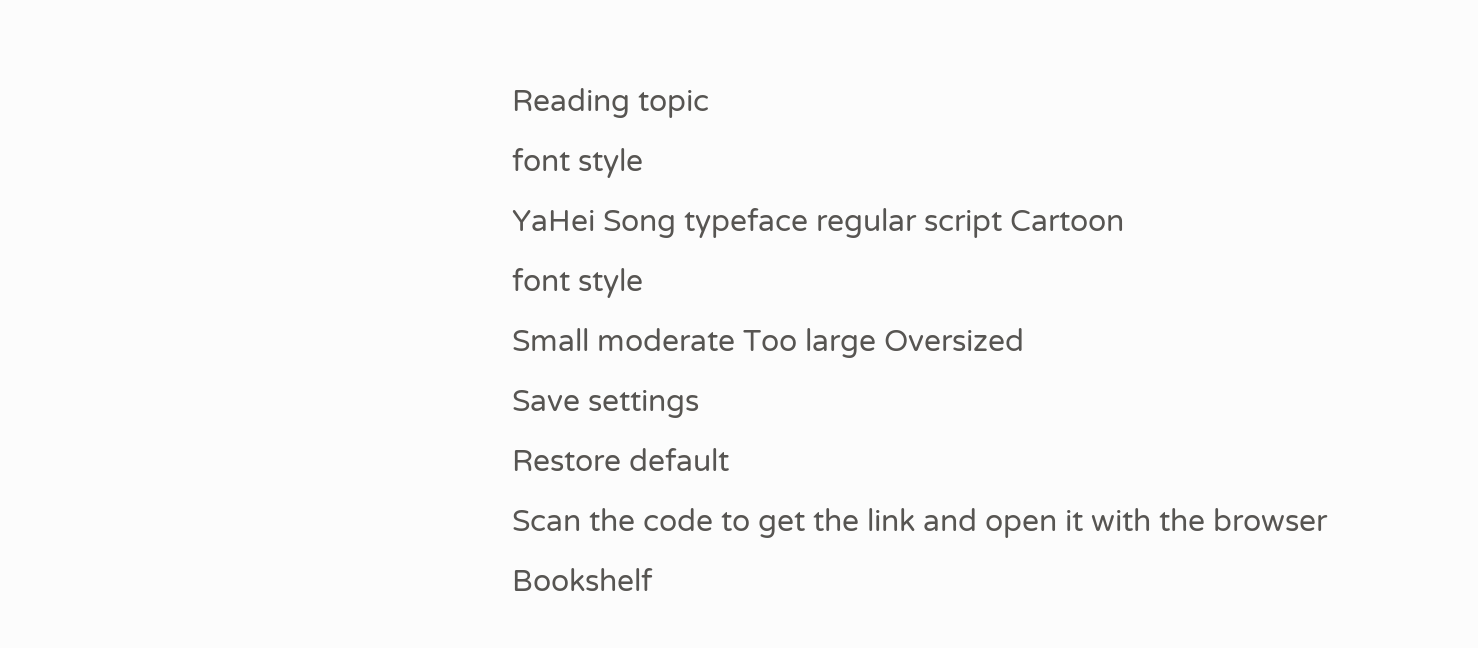Reading topic
font style
YaHei Song typeface regular script Cartoon
font style
Small moderate Too large Oversized
Save settings
Restore default
Scan the code to get the link and open it with the browser
Bookshelf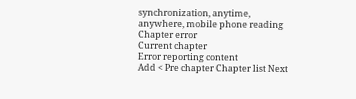synchronization, anytime, anywhere, mobile phone reading
Chapter error
Current chapter
Error reporting content
Add < Pre chapter Chapter list Next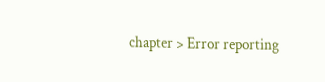chapter > Error reporting